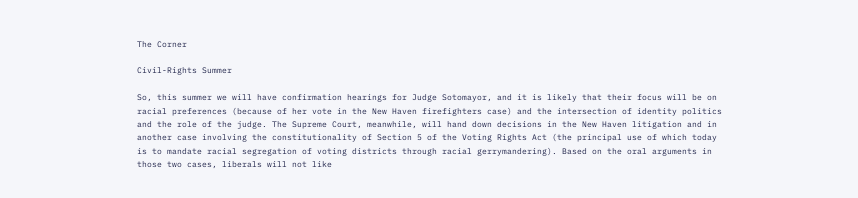The Corner

Civil-Rights Summer

So, this summer we will have confirmation hearings for Judge Sotomayor, and it is likely that their focus will be on racial preferences (because of her vote in the New Haven firefighters case) and the intersection of identity politics and the role of the judge. The Supreme Court, meanwhile, will hand down decisions in the New Haven litigation and in another case involving the constitutionality of Section 5 of the Voting Rights Act (the principal use of which today is to mandate racial segregation of voting districts through racial gerrymandering). Based on the oral arguments in those two cases, liberals will not like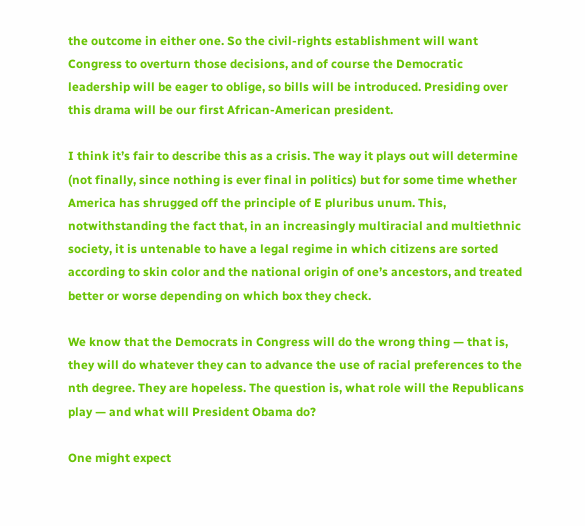the outcome in either one. So the civil-rights establishment will want Congress to overturn those decisions, and of course the Democratic leadership will be eager to oblige, so bills will be introduced. Presiding over this drama will be our first African-American president.

I think it’s fair to describe this as a crisis. The way it plays out will determine (not finally, since nothing is ever final in politics) but for some time whether America has shrugged off the principle of E pluribus unum. This, notwithstanding the fact that, in an increasingly multiracial and multiethnic society, it is untenable to have a legal regime in which citizens are sorted according to skin color and the national origin of one’s ancestors, and treated better or worse depending on which box they check.

We know that the Democrats in Congress will do the wrong thing — that is, they will do whatever they can to advance the use of racial preferences to the nth degree. They are hopeless. The question is, what role will the Republicans play — and what will President Obama do?

One might expect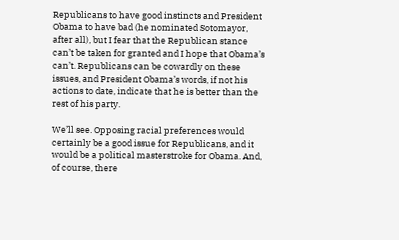Republicans to have good instincts and President Obama to have bad (he nominated Sotomayor, after all), but I fear that the Republican stance can’t be taken for granted and I hope that Obama’s can’t. Republicans can be cowardly on these issues, and President Obama’s words, if not his actions to date, indicate that he is better than the rest of his party.

We’ll see. Opposing racial preferences would certainly be a good issue for Republicans, and it would be a political masterstroke for Obama. And, of course, there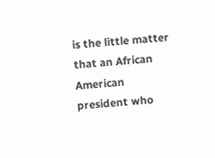is the little matter that an African American president who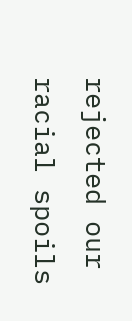rejected our racial spoils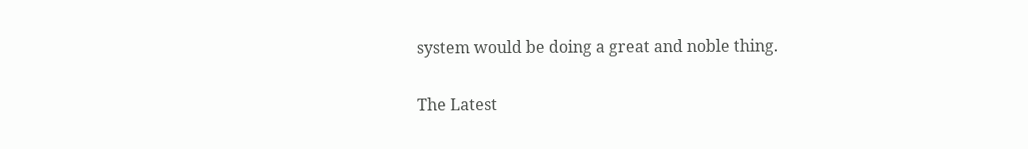system would be doing a great and noble thing.


The Latest